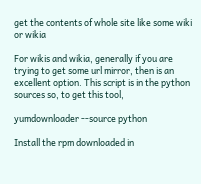get the contents of whole site like some wiki or wikia

For wikis and wikia, generally if you are trying to get some url mirror, then is an excellent option. This script is in the python sources so, to get this tool,

yumdownloader --source python

Install the rpm downloaded in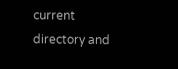current directory and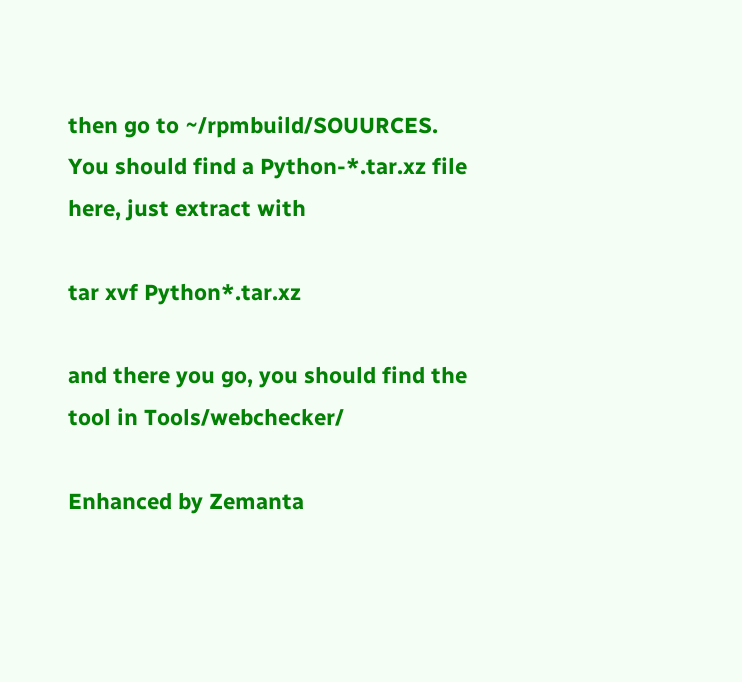then go to ~/rpmbuild/SOUURCES.  You should find a Python-*.tar.xz file here, just extract with

tar xvf Python*.tar.xz

and there you go, you should find the tool in Tools/webchecker/

Enhanced by Zemanta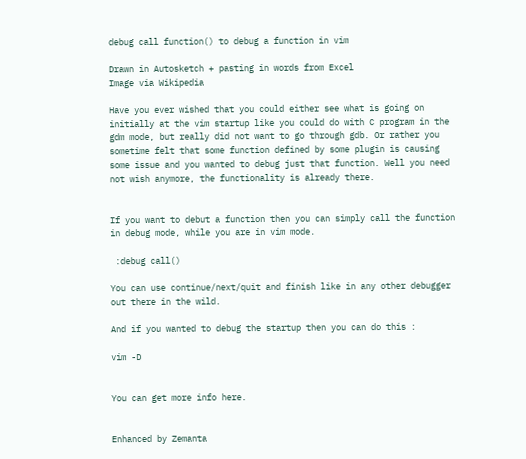debug call function() to debug a function in vim

Drawn in Autosketch + pasting in words from Excel
Image via Wikipedia

Have you ever wished that you could either see what is going on initially at the vim startup like you could do with C program in the gdm mode, but really did not want to go through gdb. Or rather you sometime felt that some function defined by some plugin is causing some issue and you wanted to debug just that function. Well you need not wish anymore, the functionality is already there.


If you want to debut a function then you can simply call the function in debug mode, while you are in vim mode.

 :debug call()

You can use continue/next/quit and finish like in any other debugger out there in the wild.

And if you wanted to debug the startup then you can do this :

vim -D


You can get more info here.


Enhanced by Zemanta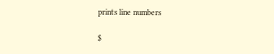prints line numbers

$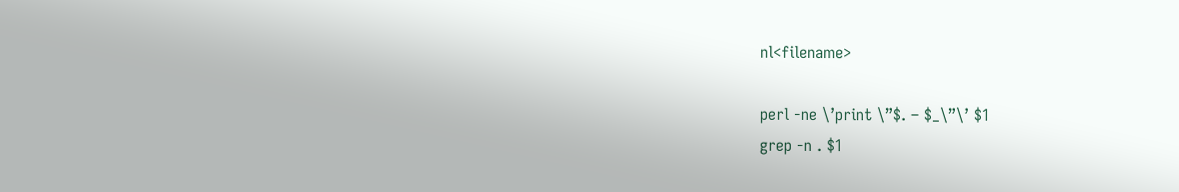nl<filename>

perl -ne \’print \”$. – $_\”\’ $1
grep -n . $1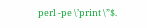perl -pe \’print \”$.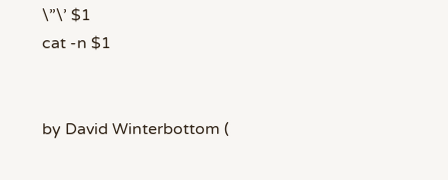\”\’ $1
cat -n $1


by David Winterbottom (